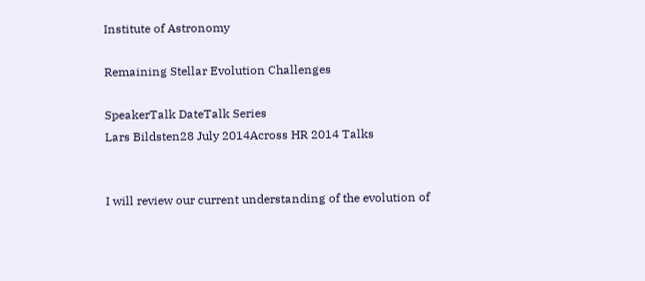Institute of Astronomy

Remaining Stellar Evolution Challenges

SpeakerTalk DateTalk Series
Lars Bildsten28 July 2014Across HR 2014 Talks


I will review our current understanding of the evolution of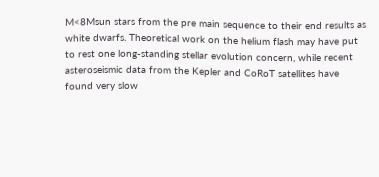M<8Msun stars from the pre main sequence to their end results as white dwarfs. Theoretical work on the helium flash may have put to rest one long-standing stellar evolution concern, while recent asteroseismic data from the Kepler and CoRoT satellites have found very slow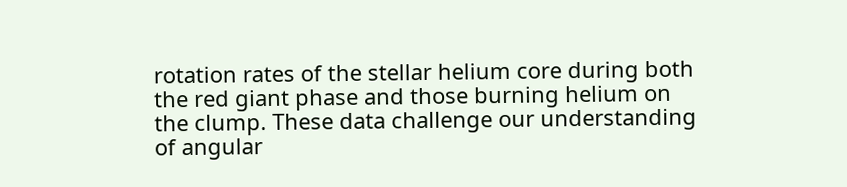rotation rates of the stellar helium core during both the red giant phase and those burning helium on the clump. These data challenge our understanding of angular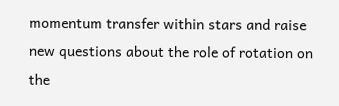momentum transfer within stars and raise new questions about the role of rotation on the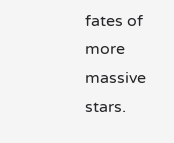fates of more massive stars.